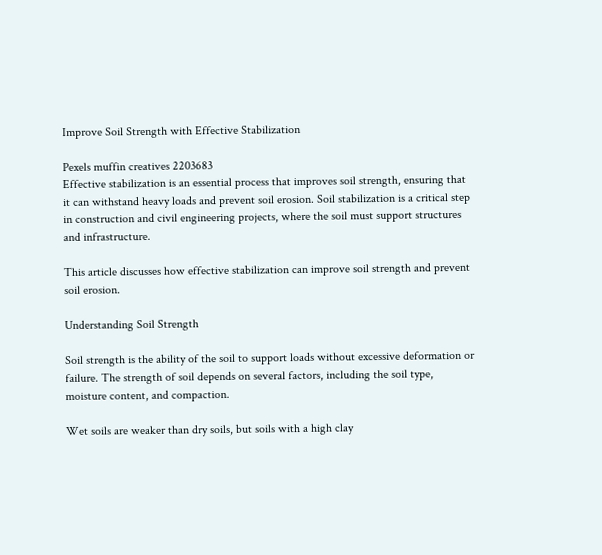Improve Soil Strength with Effective Stabilization

Pexels muffin creatives 2203683
Effective stabilization is an essential process that improves soil strength, ensuring that it can withstand heavy loads and prevent soil erosion. Soil stabilization is a critical step in construction and civil engineering projects, where the soil must support structures and infrastructure.

This article discusses how effective stabilization can improve soil strength and prevent soil erosion.

Understanding Soil Strength

Soil strength is the ability of the soil to support loads without excessive deformation or failure. The strength of soil depends on several factors, including the soil type, moisture content, and compaction.

Wet soils are weaker than dry soils, but soils with a high clay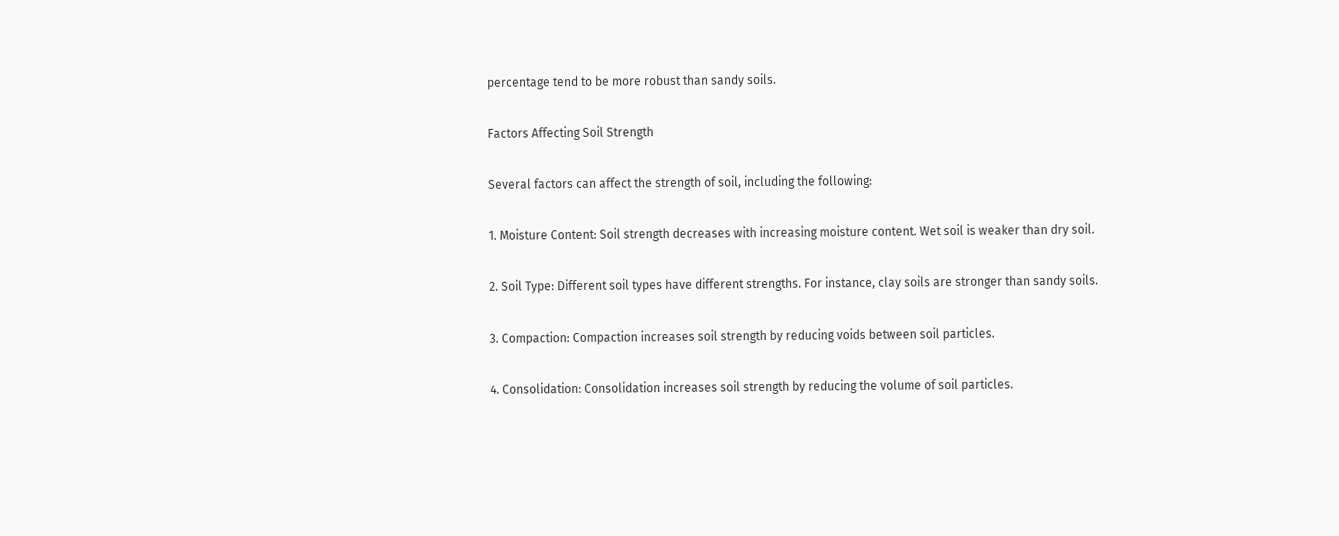percentage tend to be more robust than sandy soils.

Factors Affecting Soil Strength

Several factors can affect the strength of soil, including the following:

1. Moisture Content: Soil strength decreases with increasing moisture content. Wet soil is weaker than dry soil.

2. Soil Type: Different soil types have different strengths. For instance, clay soils are stronger than sandy soils.

3. Compaction: Compaction increases soil strength by reducing voids between soil particles.

4. Consolidation: Consolidation increases soil strength by reducing the volume of soil particles.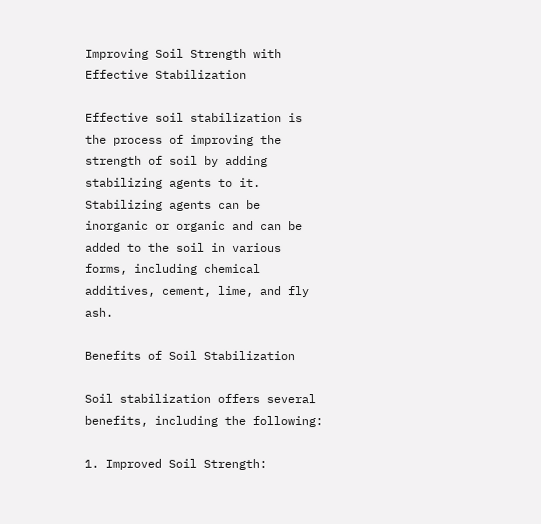Improving Soil Strength with Effective Stabilization

Effective soil stabilization is the process of improving the strength of soil by adding stabilizing agents to it. Stabilizing agents can be inorganic or organic and can be added to the soil in various forms, including chemical additives, cement, lime, and fly ash.

Benefits of Soil Stabilization

Soil stabilization offers several benefits, including the following:

1. Improved Soil Strength: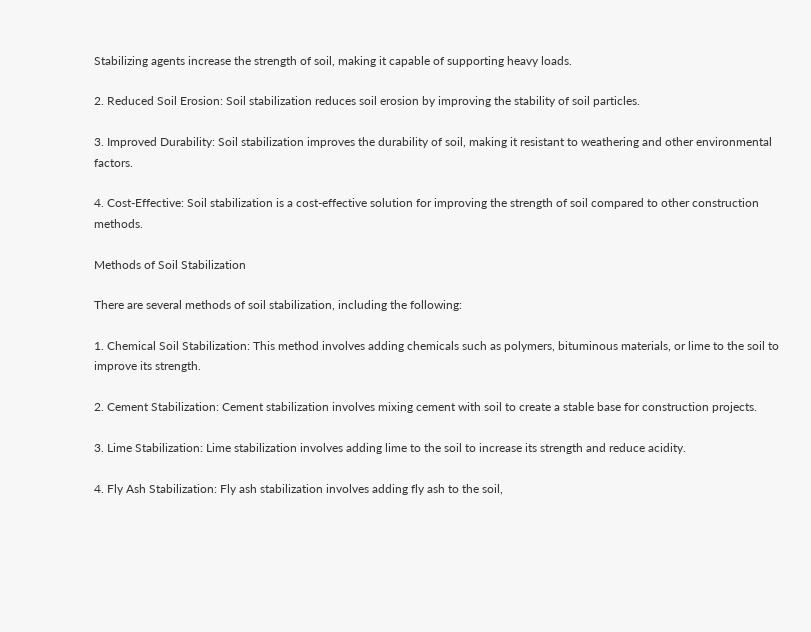Stabilizing agents increase the strength of soil, making it capable of supporting heavy loads.

2. Reduced Soil Erosion: Soil stabilization reduces soil erosion by improving the stability of soil particles.

3. Improved Durability: Soil stabilization improves the durability of soil, making it resistant to weathering and other environmental factors.

4. Cost-Effective: Soil stabilization is a cost-effective solution for improving the strength of soil compared to other construction methods.

Methods of Soil Stabilization

There are several methods of soil stabilization, including the following:

1. Chemical Soil Stabilization: This method involves adding chemicals such as polymers, bituminous materials, or lime to the soil to improve its strength.

2. Cement Stabilization: Cement stabilization involves mixing cement with soil to create a stable base for construction projects.

3. Lime Stabilization: Lime stabilization involves adding lime to the soil to increase its strength and reduce acidity.

4. Fly Ash Stabilization: Fly ash stabilization involves adding fly ash to the soil,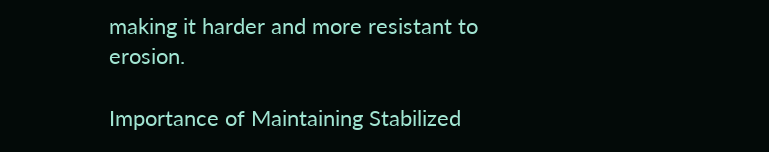making it harder and more resistant to erosion.

Importance of Maintaining Stabilized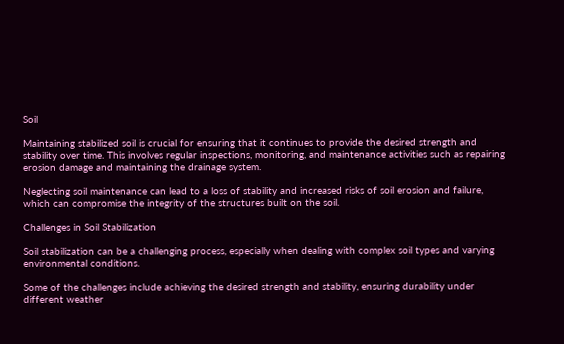Soil

Maintaining stabilized soil is crucial for ensuring that it continues to provide the desired strength and stability over time. This involves regular inspections, monitoring, and maintenance activities such as repairing erosion damage and maintaining the drainage system.

Neglecting soil maintenance can lead to a loss of stability and increased risks of soil erosion and failure, which can compromise the integrity of the structures built on the soil.

Challenges in Soil Stabilization

Soil stabilization can be a challenging process, especially when dealing with complex soil types and varying environmental conditions.

Some of the challenges include achieving the desired strength and stability, ensuring durability under different weather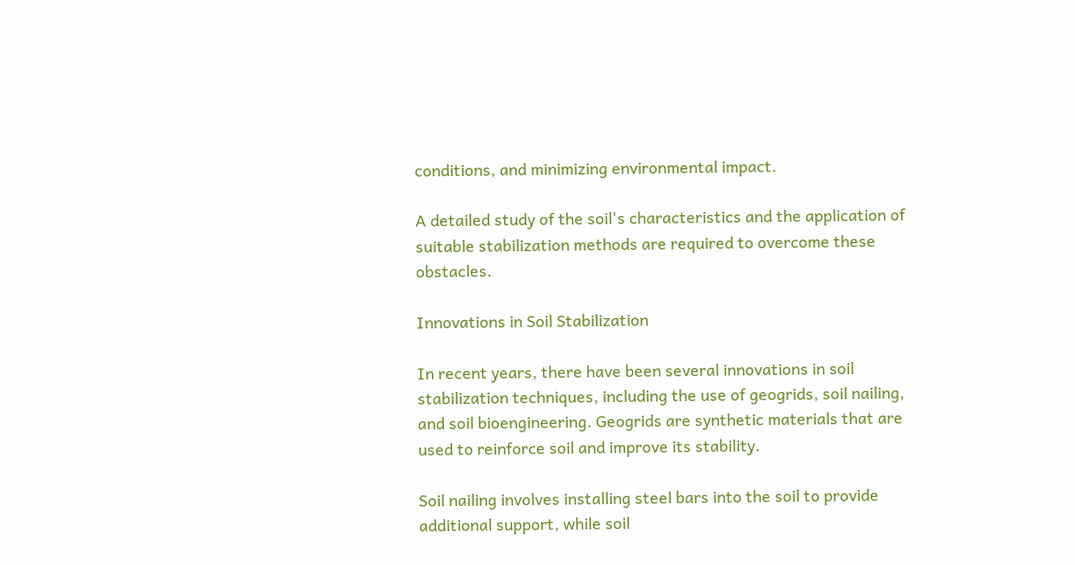conditions, and minimizing environmental impact.

A detailed study of the soil's characteristics and the application of suitable stabilization methods are required to overcome these obstacles.

Innovations in Soil Stabilization

In recent years, there have been several innovations in soil stabilization techniques, including the use of geogrids, soil nailing, and soil bioengineering. Geogrids are synthetic materials that are used to reinforce soil and improve its stability.

Soil nailing involves installing steel bars into the soil to provide additional support, while soil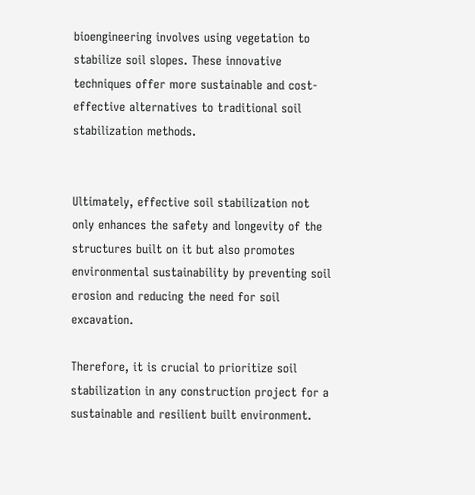bioengineering involves using vegetation to stabilize soil slopes. These innovative techniques offer more sustainable and cost-effective alternatives to traditional soil stabilization methods.


Ultimately, effective soil stabilization not only enhances the safety and longevity of the structures built on it but also promotes environmental sustainability by preventing soil erosion and reducing the need for soil excavation.

Therefore, it is crucial to prioritize soil stabilization in any construction project for a sustainable and resilient built environment.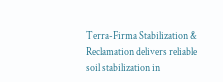Terra-Firma Stabilization & Reclamation delivers reliable soil stabilization in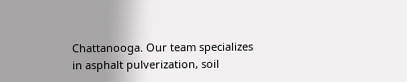Chattanooga. Our team specializes in asphalt pulverization, soil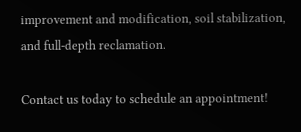improvement and modification, soil stabilization, and full-depth reclamation.

Contact us today to schedule an appointment!